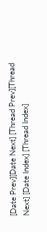[Date Prev][Date Next] [Thread Prev][Thread Next] [Date Index] [Thread Index]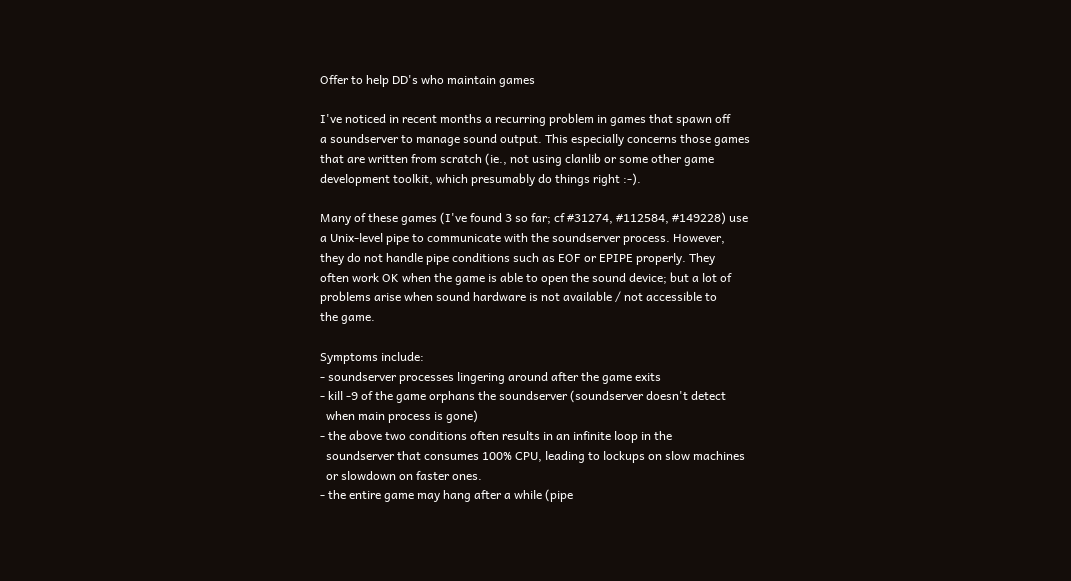Offer to help DD's who maintain games

I've noticed in recent months a recurring problem in games that spawn off
a soundserver to manage sound output. This especially concerns those games
that are written from scratch (ie., not using clanlib or some other game
development toolkit, which presumably do things right :-).

Many of these games (I've found 3 so far; cf #31274, #112584, #149228) use
a Unix-level pipe to communicate with the soundserver process. However,
they do not handle pipe conditions such as EOF or EPIPE properly. They
often work OK when the game is able to open the sound device; but a lot of
problems arise when sound hardware is not available / not accessible to
the game.

Symptoms include:
- soundserver processes lingering around after the game exits
- kill -9 of the game orphans the soundserver (soundserver doesn't detect
  when main process is gone)
- the above two conditions often results in an infinite loop in the
  soundserver that consumes 100% CPU, leading to lockups on slow machines
  or slowdown on faster ones.
- the entire game may hang after a while (pipe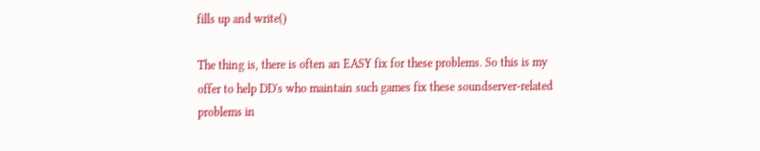fills up and write()

The thing is, there is often an EASY fix for these problems. So this is my
offer to help DD's who maintain such games fix these soundserver-related
problems in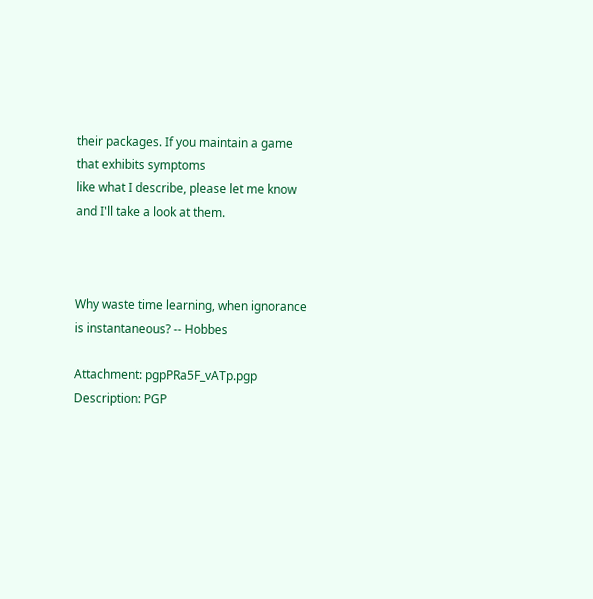their packages. If you maintain a game that exhibits symptoms
like what I describe, please let me know and I'll take a look at them.



Why waste time learning, when ignorance is instantaneous? -- Hobbes

Attachment: pgpPRa5F_vATp.pgp
Description: PGP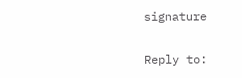signature

Reply to: